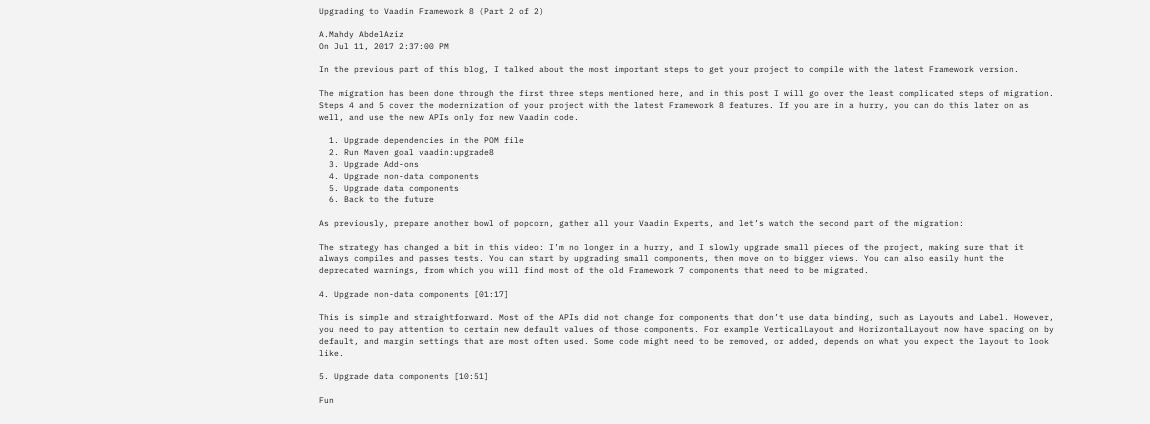Upgrading to Vaadin Framework 8 (Part 2 of 2)

A.Mahdy AbdelAziz
On Jul 11, 2017 2:37:00 PM

In the previous part of this blog, I talked about the most important steps to get your project to compile with the latest Framework version.

The migration has been done through the first three steps mentioned here, and in this post I will go over the least complicated steps of migration. Steps 4 and 5 cover the modernization of your project with the latest Framework 8 features. If you are in a hurry, you can do this later on as well, and use the new APIs only for new Vaadin code.

  1. Upgrade dependencies in the POM file
  2. Run Maven goal vaadin:upgrade8
  3. Upgrade Add-ons
  4. Upgrade non-data components
  5. Upgrade data components
  6. Back to the future

As previously, prepare another bowl of popcorn, gather all your Vaadin Experts, and let’s watch the second part of the migration:

The strategy has changed a bit in this video: I’m no longer in a hurry, and I slowly upgrade small pieces of the project, making sure that it always compiles and passes tests. You can start by upgrading small components, then move on to bigger views. You can also easily hunt the deprecated warnings, from which you will find most of the old Framework 7 components that need to be migrated.

4. Upgrade non-data components [01:17]

This is simple and straightforward. Most of the APIs did not change for components that don’t use data binding, such as Layouts and Label. However, you need to pay attention to certain new default values of those components. For example VerticalLayout and HorizontalLayout now have spacing on by default, and margin settings that are most often used. Some code might need to be removed, or added, depends on what you expect the layout to look like.

5. Upgrade data components [10:51]

Fun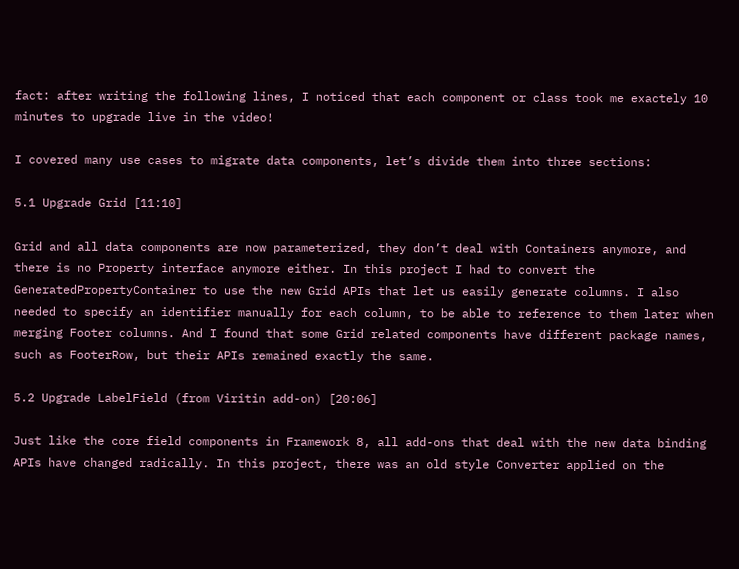fact: after writing the following lines, I noticed that each component or class took me exactely 10 minutes to upgrade live in the video!

I covered many use cases to migrate data components, let’s divide them into three sections:

5.1 Upgrade Grid [11:10]

Grid and all data components are now parameterized, they don’t deal with Containers anymore, and there is no Property interface anymore either. In this project I had to convert the GeneratedPropertyContainer to use the new Grid APIs that let us easily generate columns. I also needed to specify an identifier manually for each column, to be able to reference to them later when merging Footer columns. And I found that some Grid related components have different package names, such as FooterRow, but their APIs remained exactly the same.

5.2 Upgrade LabelField (from Viritin add-on) [20:06]

Just like the core field components in Framework 8, all add-ons that deal with the new data binding APIs have changed radically. In this project, there was an old style Converter applied on the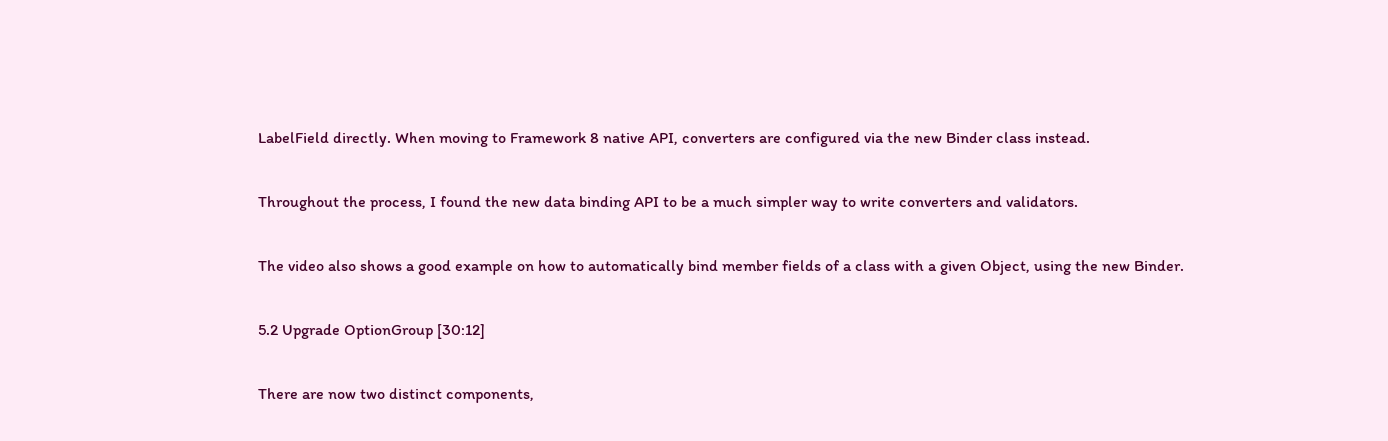LabelField directly. When moving to Framework 8 native API, converters are configured via the new Binder class instead.

Throughout the process, I found the new data binding API to be a much simpler way to write converters and validators.

The video also shows a good example on how to automatically bind member fields of a class with a given Object, using the new Binder.

5.2 Upgrade OptionGroup [30:12]

There are now two distinct components,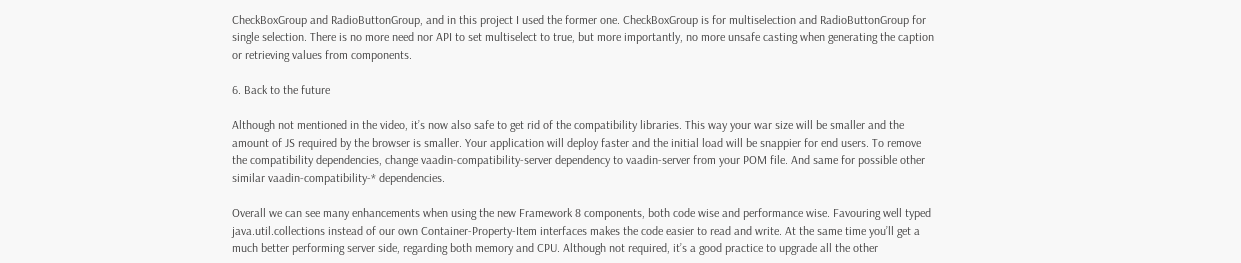CheckBoxGroup and RadioButtonGroup, and in this project I used the former one. CheckBoxGroup is for multiselection and RadioButtonGroup for single selection. There is no more need nor API to set multiselect to true, but more importantly, no more unsafe casting when generating the caption or retrieving values from components.

6. Back to the future

Although not mentioned in the video, it’s now also safe to get rid of the compatibility libraries. This way your war size will be smaller and the amount of JS required by the browser is smaller. Your application will deploy faster and the initial load will be snappier for end users. To remove the compatibility dependencies, change vaadin-compatibility-server dependency to vaadin-server from your POM file. And same for possible other similar vaadin-compatibility-* dependencies.

Overall we can see many enhancements when using the new Framework 8 components, both code wise and performance wise. Favouring well typed java.util.collections instead of our own Container-Property-Item interfaces makes the code easier to read and write. At the same time you’ll get a much better performing server side, regarding both memory and CPU. Although not required, it’s a good practice to upgrade all the other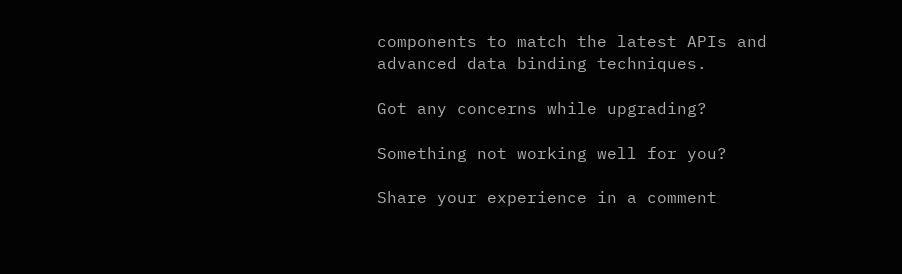components to match the latest APIs and advanced data binding techniques.

Got any concerns while upgrading?

Something not working well for you?

Share your experience in a comment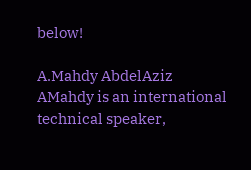below!

A.Mahdy AbdelAziz
AMahdy is an international technical speaker,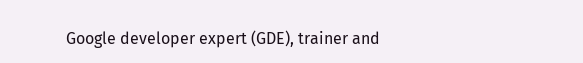Google developer expert (GDE), trainer and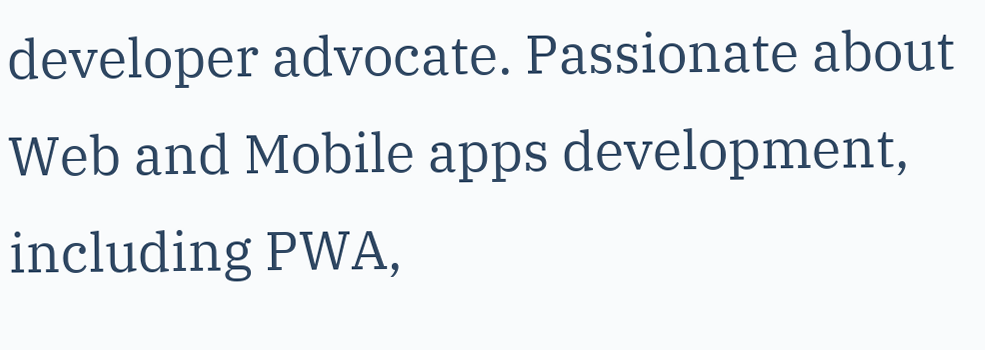developer advocate. Passionate about Web and Mobile apps development, including PWA,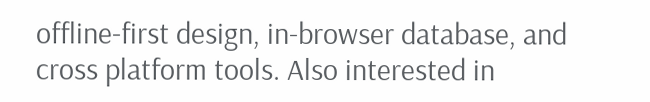offline-first design, in-browser database, and cross platform tools. Also interested in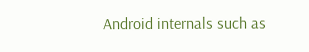Android internals such as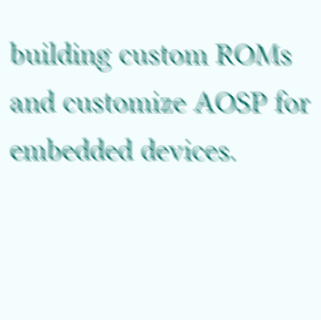building custom ROMs and customize AOSP for embedded devices.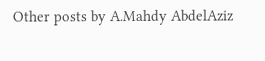Other posts by A.Mahdy AbdelAziz